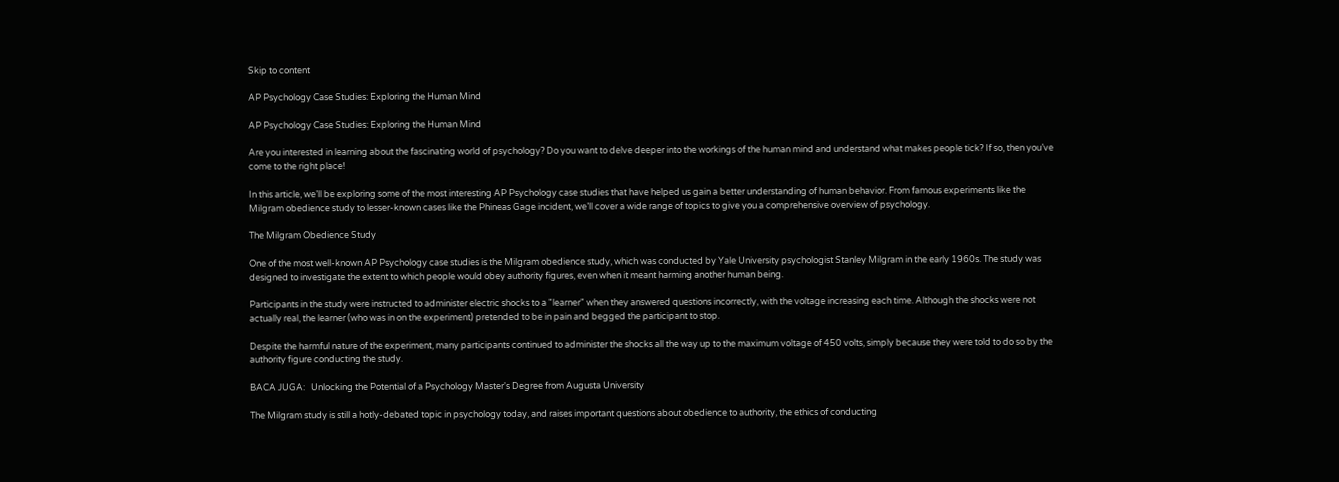Skip to content

AP Psychology Case Studies: Exploring the Human Mind

AP Psychology Case Studies: Exploring the Human Mind

Are you interested in learning about the fascinating world of psychology? Do you want to delve deeper into the workings of the human mind and understand what makes people tick? If so, then you’ve come to the right place!

In this article, we’ll be exploring some of the most interesting AP Psychology case studies that have helped us gain a better understanding of human behavior. From famous experiments like the Milgram obedience study to lesser-known cases like the Phineas Gage incident, we’ll cover a wide range of topics to give you a comprehensive overview of psychology.

The Milgram Obedience Study

One of the most well-known AP Psychology case studies is the Milgram obedience study, which was conducted by Yale University psychologist Stanley Milgram in the early 1960s. The study was designed to investigate the extent to which people would obey authority figures, even when it meant harming another human being.

Participants in the study were instructed to administer electric shocks to a "learner" when they answered questions incorrectly, with the voltage increasing each time. Although the shocks were not actually real, the learner (who was in on the experiment) pretended to be in pain and begged the participant to stop.

Despite the harmful nature of the experiment, many participants continued to administer the shocks all the way up to the maximum voltage of 450 volts, simply because they were told to do so by the authority figure conducting the study.

BACA JUGA:   Unlocking the Potential of a Psychology Master's Degree from Augusta University

The Milgram study is still a hotly-debated topic in psychology today, and raises important questions about obedience to authority, the ethics of conducting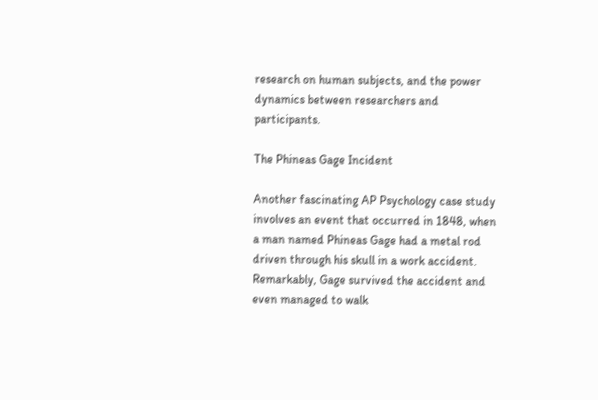research on human subjects, and the power dynamics between researchers and participants.

The Phineas Gage Incident

Another fascinating AP Psychology case study involves an event that occurred in 1848, when a man named Phineas Gage had a metal rod driven through his skull in a work accident. Remarkably, Gage survived the accident and even managed to walk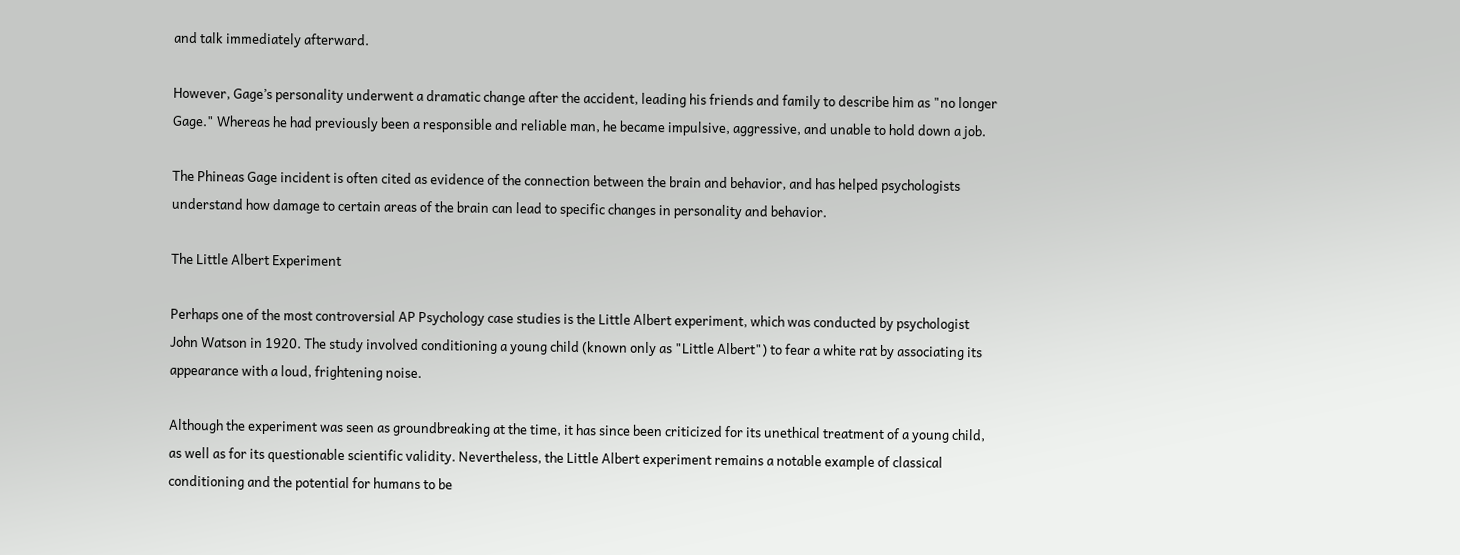and talk immediately afterward.

However, Gage’s personality underwent a dramatic change after the accident, leading his friends and family to describe him as "no longer Gage." Whereas he had previously been a responsible and reliable man, he became impulsive, aggressive, and unable to hold down a job.

The Phineas Gage incident is often cited as evidence of the connection between the brain and behavior, and has helped psychologists understand how damage to certain areas of the brain can lead to specific changes in personality and behavior.

The Little Albert Experiment

Perhaps one of the most controversial AP Psychology case studies is the Little Albert experiment, which was conducted by psychologist John Watson in 1920. The study involved conditioning a young child (known only as "Little Albert") to fear a white rat by associating its appearance with a loud, frightening noise.

Although the experiment was seen as groundbreaking at the time, it has since been criticized for its unethical treatment of a young child, as well as for its questionable scientific validity. Nevertheless, the Little Albert experiment remains a notable example of classical conditioning and the potential for humans to be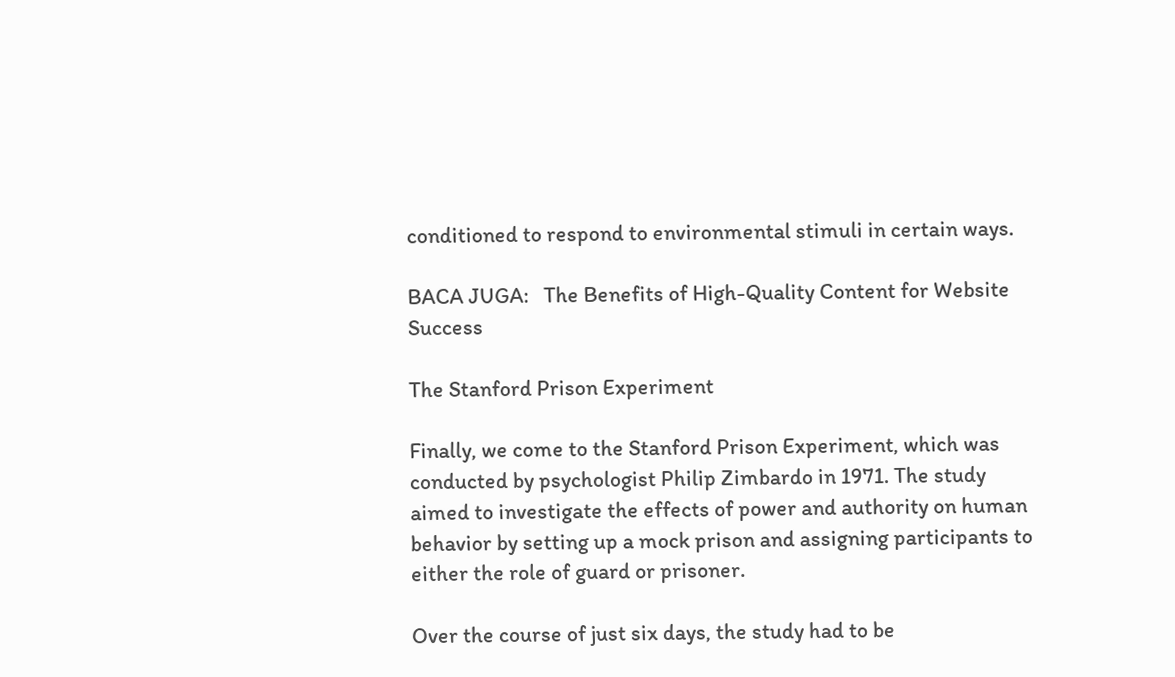conditioned to respond to environmental stimuli in certain ways.

BACA JUGA:   The Benefits of High-Quality Content for Website Success

The Stanford Prison Experiment

Finally, we come to the Stanford Prison Experiment, which was conducted by psychologist Philip Zimbardo in 1971. The study aimed to investigate the effects of power and authority on human behavior by setting up a mock prison and assigning participants to either the role of guard or prisoner.

Over the course of just six days, the study had to be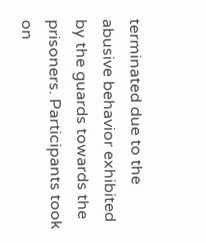terminated due to the abusive behavior exhibited by the guards towards the prisoners. Participants took on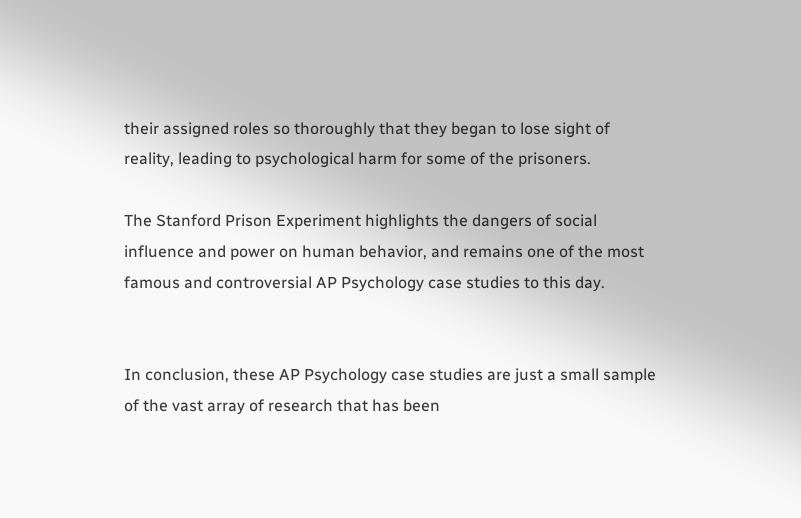their assigned roles so thoroughly that they began to lose sight of reality, leading to psychological harm for some of the prisoners.

The Stanford Prison Experiment highlights the dangers of social influence and power on human behavior, and remains one of the most famous and controversial AP Psychology case studies to this day.


In conclusion, these AP Psychology case studies are just a small sample of the vast array of research that has been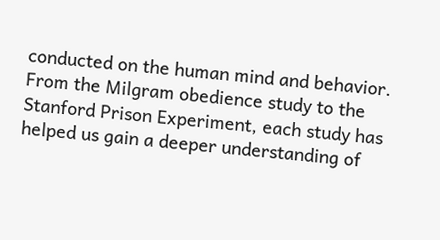conducted on the human mind and behavior. From the Milgram obedience study to the Stanford Prison Experiment, each study has helped us gain a deeper understanding of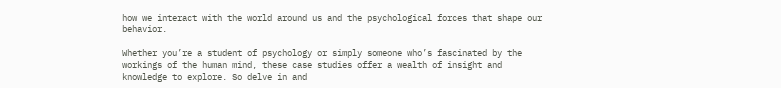how we interact with the world around us and the psychological forces that shape our behavior.

Whether you’re a student of psychology or simply someone who’s fascinated by the workings of the human mind, these case studies offer a wealth of insight and knowledge to explore. So delve in and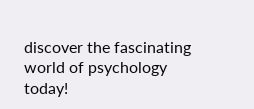discover the fascinating world of psychology today!